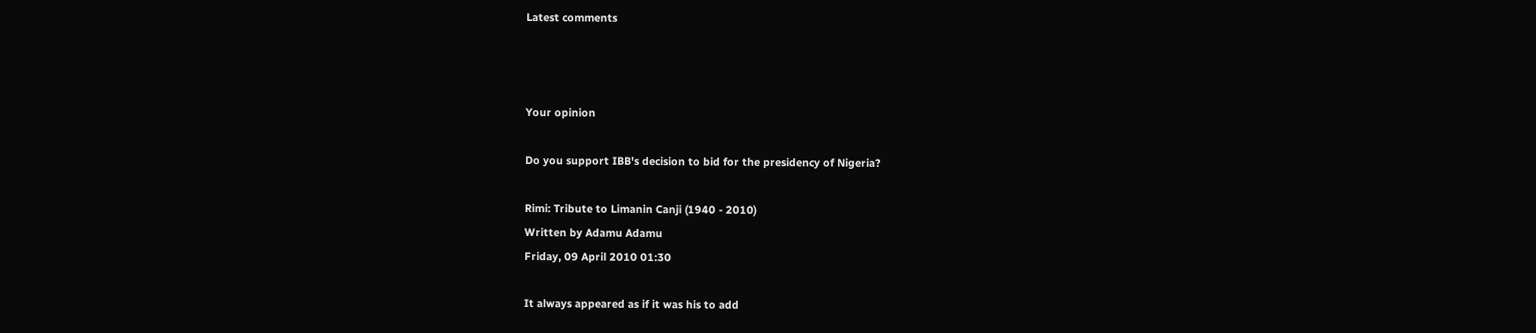Latest comments



Your opinion

Do you support IBB's decision to bid for the presidency of Nigeria?

Rimi: Tribute to Limanin Canji (1940 - 2010)
Written by Adamu Adamu
Friday, 09 April 2010 01:30

It always appeared as if it was his to add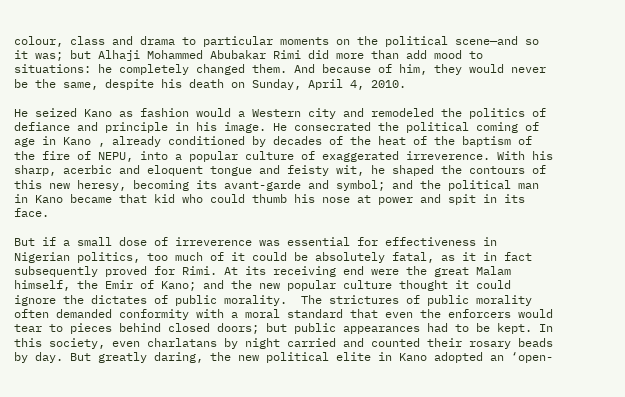colour, class and drama to particular moments on the political scene—and so it was; but Alhaji Mohammed Abubakar Rimi did more than add mood to situations: he completely changed them. And because of him, they would never be the same, despite his death on Sunday, April 4, 2010.

He seized Kano as fashion would a Western city and remodeled the politics of defiance and principle in his image. He consecrated the political coming of age in Kano , already conditioned by decades of the heat of the baptism of the fire of NEPU, into a popular culture of exaggerated irreverence. With his sharp, acerbic and eloquent tongue and feisty wit, he shaped the contours of this new heresy, becoming its avant-garde and symbol; and the political man in Kano became that kid who could thumb his nose at power and spit in its face.

But if a small dose of irreverence was essential for effectiveness in Nigerian politics, too much of it could be absolutely fatal, as it in fact subsequently proved for Rimi. At its receiving end were the great Malam himself, the Emir of Kano; and the new popular culture thought it could ignore the dictates of public morality.  The strictures of public morality often demanded conformity with a moral standard that even the enforcers would tear to pieces behind closed doors; but public appearances had to be kept. In this society, even charlatans by night carried and counted their rosary beads by day. But greatly daring, the new political elite in Kano adopted an ‘open-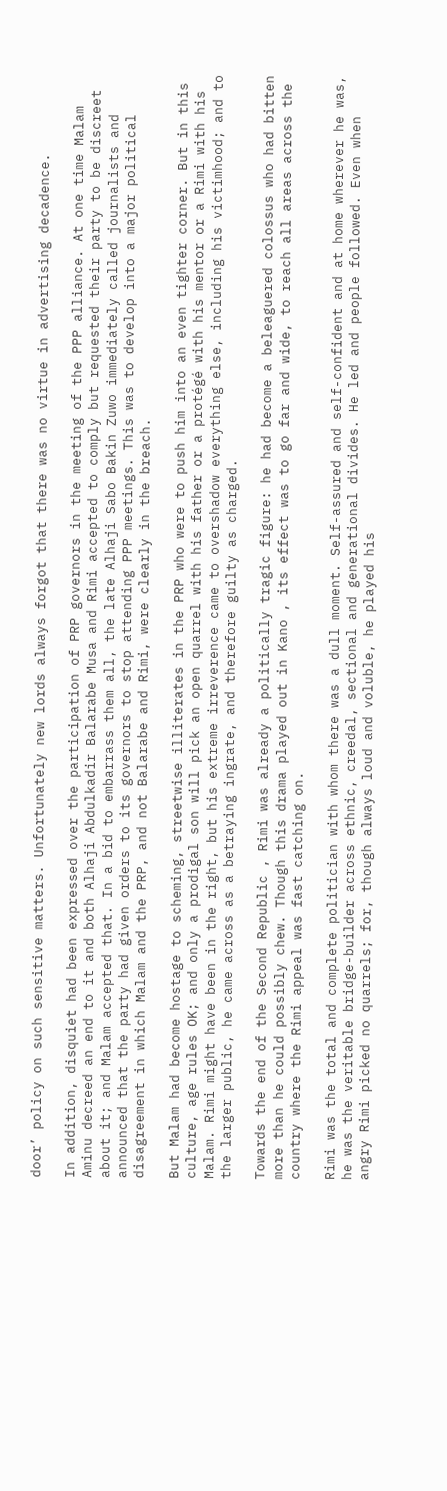door’ policy on such sensitive matters. Unfortunately new lords always forgot that there was no virtue in advertising decadence.

In addition, disquiet had been expressed over the participation of PRP governors in the meeting of the PPP alliance. At one time Malam Aminu decreed an end to it and both Alhaji Abdulkadir Balarabe Musa and Rimi accepted to comply but requested their party to be discreet about it; and Malam accepted that. In a bid to embarrass them all, the late Alhaji Sabo Bakin Zuwo immediately called journalists and announced that the party had given orders to its governors to stop attending PPP meetings. This was to develop into a major political disagreement in which Malam and the PRP, and not Balarabe and Rimi, were clearly in the breach.

But Malam had become hostage to scheming, streetwise illiterates in the PRP who were to push him into an even tighter corner. But in this culture, age rules OK; and only a prodigal son will pick an open quarrel with his father or a protégé with his mentor or a Rimi with his Malam. Rimi might have been in the right, but his extreme irreverence came to overshadow everything else, including his victimhood; and to the larger public, he came across as a betraying ingrate, and therefore guilty as charged.

Towards the end of the Second Republic , Rimi was already a politically tragic figure: he had become a beleaguered colossus who had bitten more than he could possibly chew. Though this drama played out in Kano , its effect was to go far and wide, to reach all areas across the country where the Rimi appeal was fast catching on.

Rimi was the total and complete politician with whom there was a dull moment. Self-assured and self-confident and at home wherever he was, he was the veritable bridge-builder across ethnic, creedal, sectional and generational divides. He led and people followed. Even when angry Rimi picked no quarrels; for, though always loud and voluble, he played his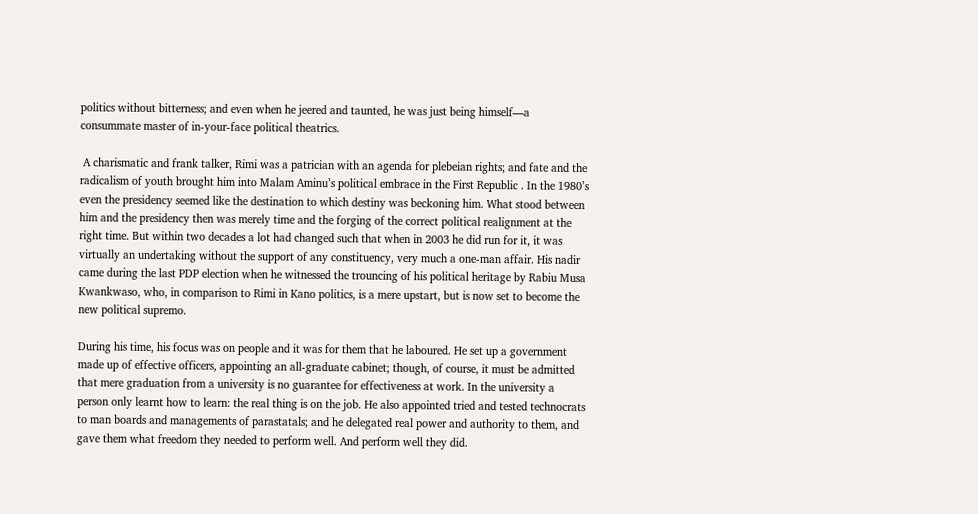politics without bitterness; and even when he jeered and taunted, he was just being himself—a consummate master of in-your-face political theatrics.

 A charismatic and frank talker, Rimi was a patrician with an agenda for plebeian rights; and fate and the radicalism of youth brought him into Malam Aminu’s political embrace in the First Republic . In the 1980’s even the presidency seemed like the destination to which destiny was beckoning him. What stood between him and the presidency then was merely time and the forging of the correct political realignment at the right time. But within two decades a lot had changed such that when in 2003 he did run for it, it was virtually an undertaking without the support of any constituency, very much a one-man affair. His nadir came during the last PDP election when he witnessed the trouncing of his political heritage by Rabiu Musa Kwankwaso, who, in comparison to Rimi in Kano politics, is a mere upstart, but is now set to become the new political supremo.

During his time, his focus was on people and it was for them that he laboured. He set up a government made up of effective officers, appointing an all-graduate cabinet; though, of course, it must be admitted that mere graduation from a university is no guarantee for effectiveness at work. In the university a person only learnt how to learn: the real thing is on the job. He also appointed tried and tested technocrats to man boards and managements of parastatals; and he delegated real power and authority to them, and gave them what freedom they needed to perform well. And perform well they did.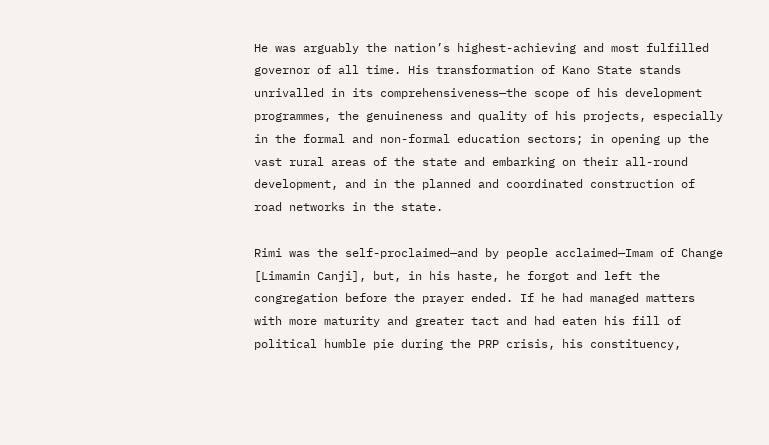He was arguably the nation’s highest-achieving and most fulfilled governor of all time. His transformation of Kano State stands unrivalled in its comprehensiveness—the scope of his development programmes, the genuineness and quality of his projects, especially in the formal and non-formal education sectors; in opening up the vast rural areas of the state and embarking on their all-round development, and in the planned and coordinated construction of road networks in the state.

Rimi was the self-proclaimed—and by people acclaimed—Imam of Change [Limamin Canji], but, in his haste, he forgot and left the congregation before the prayer ended. If he had managed matters with more maturity and greater tact and had eaten his fill of political humble pie during the PRP crisis, his constituency,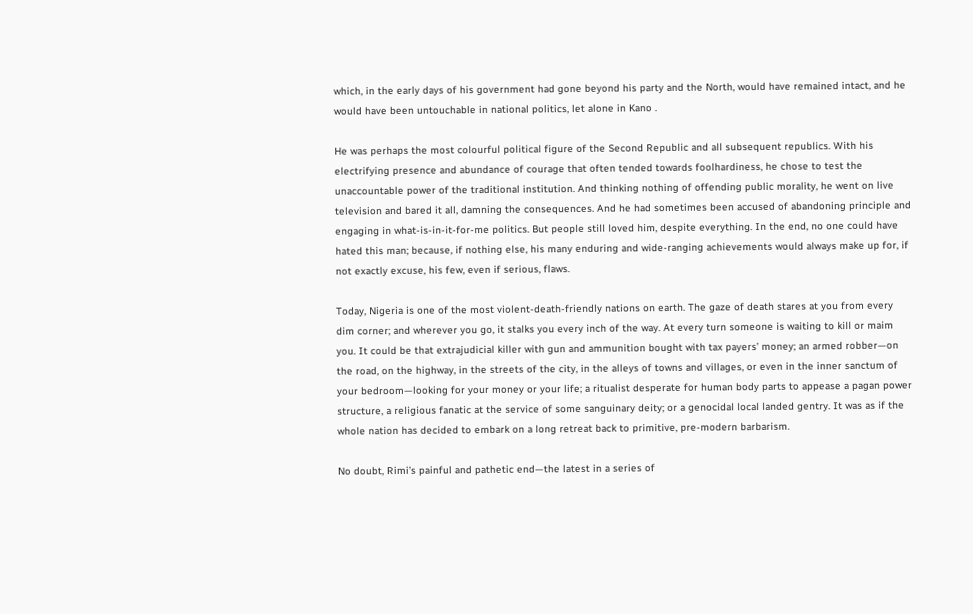which, in the early days of his government had gone beyond his party and the North, would have remained intact, and he would have been untouchable in national politics, let alone in Kano .

He was perhaps the most colourful political figure of the Second Republic and all subsequent republics. With his electrifying presence and abundance of courage that often tended towards foolhardiness, he chose to test the unaccountable power of the traditional institution. And thinking nothing of offending public morality, he went on live television and bared it all, damning the consequences. And he had sometimes been accused of abandoning principle and engaging in what-is-in-it-for-me politics. But people still loved him, despite everything. In the end, no one could have hated this man; because, if nothing else, his many enduring and wide-ranging achievements would always make up for, if not exactly excuse, his few, even if serious, flaws.

Today, Nigeria is one of the most violent-death-friendly nations on earth. The gaze of death stares at you from every dim corner; and wherever you go, it stalks you every inch of the way. At every turn someone is waiting to kill or maim you. It could be that extrajudicial killer with gun and ammunition bought with tax payers’ money; an armed robber—on the road, on the highway, in the streets of the city, in the alleys of towns and villages, or even in the inner sanctum of your bedroom—looking for your money or your life; a ritualist desperate for human body parts to appease a pagan power structure, a religious fanatic at the service of some sanguinary deity; or a genocidal local landed gentry. It was as if the whole nation has decided to embark on a long retreat back to primitive, pre-modern barbarism.

No doubt, Rimi’s painful and pathetic end—the latest in a series of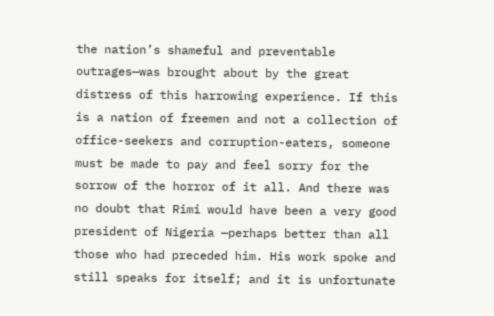the nation’s shameful and preventable outrages—was brought about by the great distress of this harrowing experience. If this is a nation of freemen and not a collection of office-seekers and corruption-eaters, someone must be made to pay and feel sorry for the sorrow of the horror of it all. And there was no doubt that Rimi would have been a very good president of Nigeria —perhaps better than all those who had preceded him. His work spoke and still speaks for itself; and it is unfortunate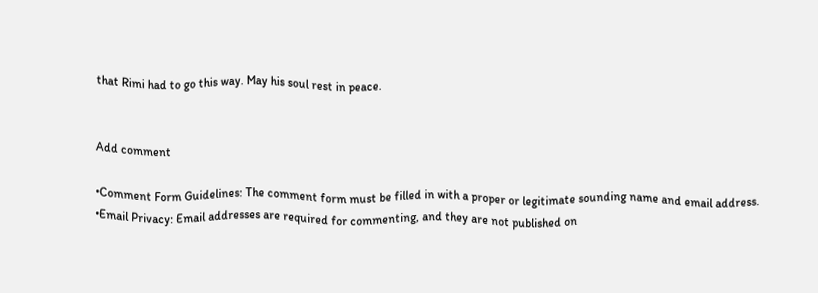that Rimi had to go this way. May his soul rest in peace.


Add comment

•Comment Form Guidelines: The comment form must be filled in with a proper or legitimate sounding name and email address.
•Email Privacy: Email addresses are required for commenting, and they are not published on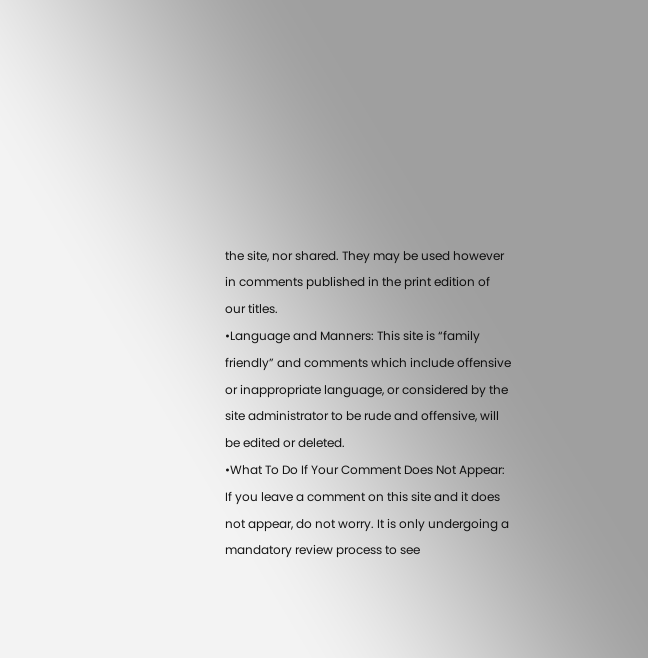the site, nor shared. They may be used however in comments published in the print edition of our titles.
•Language and Manners: This site is “family friendly” and comments which include offensive or inappropriate language, or considered by the site administrator to be rude and offensive, will be edited or deleted.
•What To Do If Your Comment Does Not Appear: If you leave a comment on this site and it does not appear, do not worry. It is only undergoing a mandatory review process to see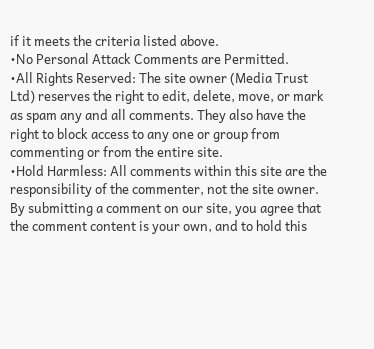if it meets the criteria listed above.
•No Personal Attack Comments are Permitted.
•All Rights Reserved: The site owner (Media Trust Ltd) reserves the right to edit, delete, move, or mark as spam any and all comments. They also have the right to block access to any one or group from commenting or from the entire site.
•Hold Harmless: All comments within this site are the responsibility of the commenter, not the site owner. By submitting a comment on our site, you agree that the comment content is your own, and to hold this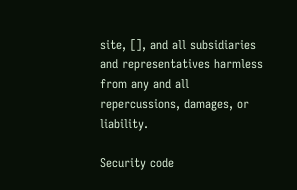site, [], and all subsidiaries and representatives harmless from any and all repercussions, damages, or liability.

Security code